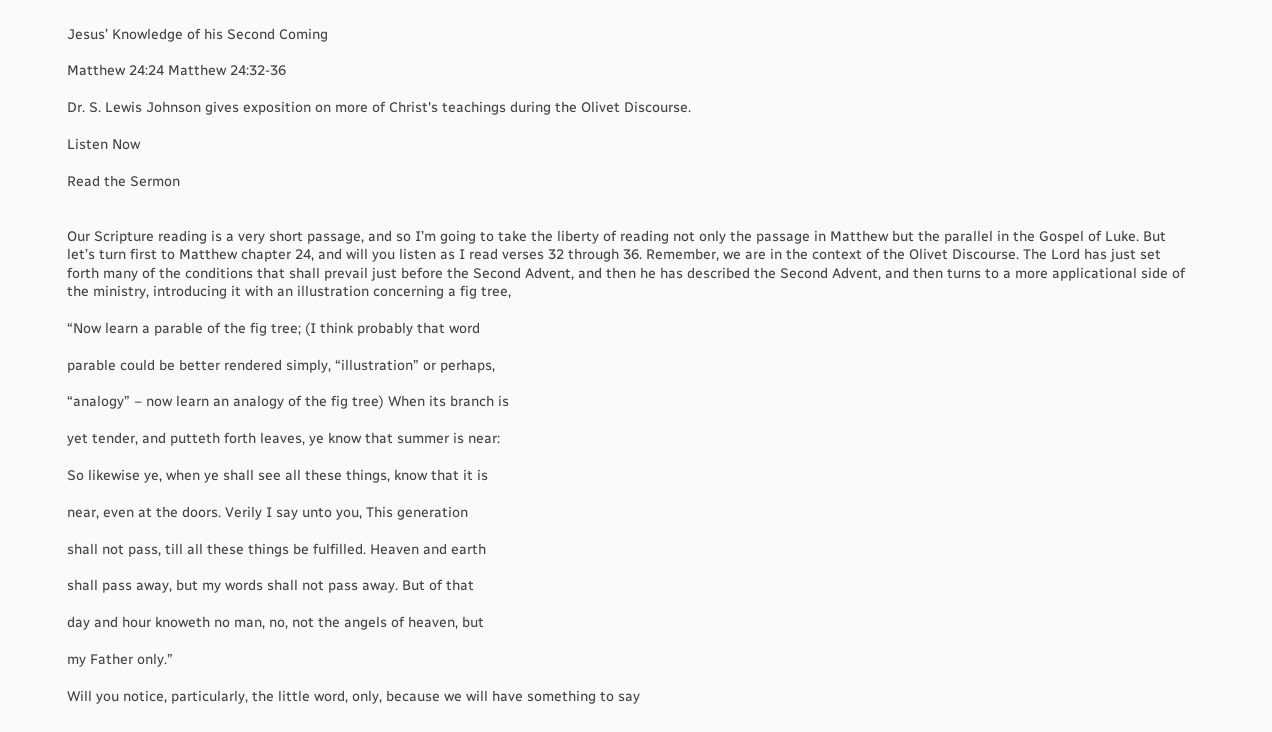Jesus’ Knowledge of his Second Coming

Matthew 24:24 Matthew 24:32-36

Dr. S. Lewis Johnson gives exposition on more of Christ's teachings during the Olivet Discourse.

Listen Now

Read the Sermon


Our Scripture reading is a very short passage, and so I’m going to take the liberty of reading not only the passage in Matthew but the parallel in the Gospel of Luke. But let’s turn first to Matthew chapter 24, and will you listen as I read verses 32 through 36. Remember, we are in the context of the Olivet Discourse. The Lord has just set forth many of the conditions that shall prevail just before the Second Advent, and then he has described the Second Advent, and then turns to a more applicational side of the ministry, introducing it with an illustration concerning a fig tree,

“Now learn a parable of the fig tree; (I think probably that word

parable could be better rendered simply, “illustration” or perhaps,

“analogy” – now learn an analogy of the fig tree) When its branch is

yet tender, and putteth forth leaves, ye know that summer is near:

So likewise ye, when ye shall see all these things, know that it is

near, even at the doors. Verily I say unto you, This generation

shall not pass, till all these things be fulfilled. Heaven and earth

shall pass away, but my words shall not pass away. But of that

day and hour knoweth no man, no, not the angels of heaven, but

my Father only.”

Will you notice, particularly, the little word, only, because we will have something to say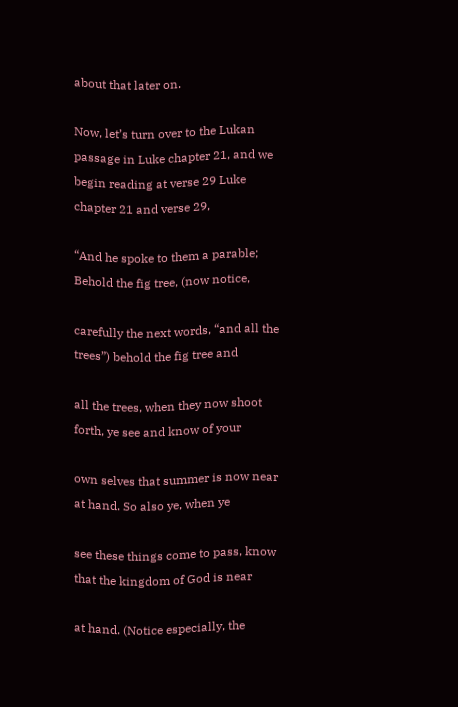about that later on.

Now, let’s turn over to the Lukan passage in Luke chapter 21, and we begin reading at verse 29 Luke chapter 21 and verse 29,

“And he spoke to them a parable; Behold the fig tree, (now notice,

carefully the next words, “and all the trees”) behold the fig tree and

all the trees, when they now shoot forth, ye see and know of your

own selves that summer is now near at hand. So also ye, when ye

see these things come to pass, know that the kingdom of God is near

at hand. (Notice especially, the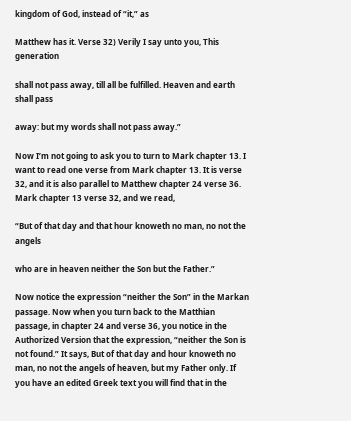kingdom of God, instead of “it,” as

Matthew has it. Verse 32) Verily I say unto you, This generation

shall not pass away, till all be fulfilled. Heaven and earth shall pass

away: but my words shall not pass away.”

Now I’m not going to ask you to turn to Mark chapter 13. I want to read one verse from Mark chapter 13. It is verse 32, and it is also parallel to Matthew chapter 24 verse 36. Mark chapter 13 verse 32, and we read,

“But of that day and that hour knoweth no man, no not the angels

who are in heaven neither the Son but the Father.”

Now notice the expression “neither the Son” in the Markan passage. Now when you turn back to the Matthian passage, in chapter 24 and verse 36, you notice in the Authorized Version that the expression, “neither the Son is not found.” It says, But of that day and hour knoweth no man, no not the angels of heaven, but my Father only. If you have an edited Greek text you will find that in the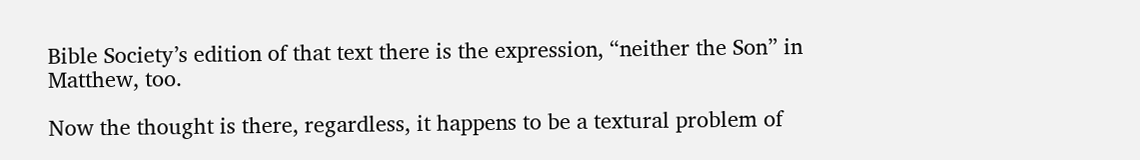Bible Society’s edition of that text there is the expression, “neither the Son” in Matthew, too.

Now the thought is there, regardless, it happens to be a textural problem of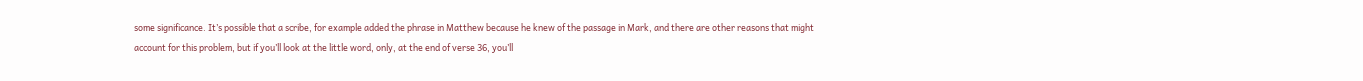some significance. It’s possible that a scribe, for example added the phrase in Matthew because he knew of the passage in Mark, and there are other reasons that might account for this problem, but if you’ll look at the little word, only, at the end of verse 36, you’ll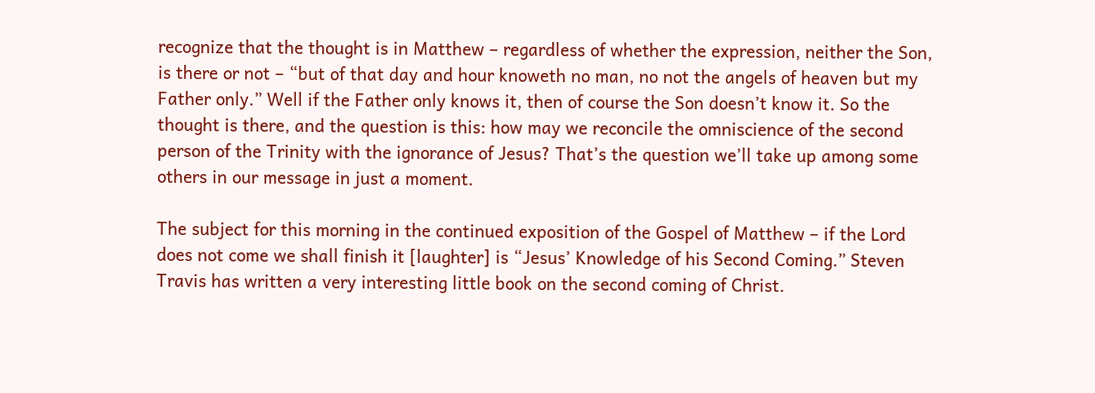recognize that the thought is in Matthew – regardless of whether the expression, neither the Son, is there or not – “but of that day and hour knoweth no man, no not the angels of heaven but my Father only.” Well if the Father only knows it, then of course the Son doesn’t know it. So the thought is there, and the question is this: how may we reconcile the omniscience of the second person of the Trinity with the ignorance of Jesus? That’s the question we’ll take up among some others in our message in just a moment.

The subject for this morning in the continued exposition of the Gospel of Matthew – if the Lord does not come we shall finish it [laughter] is “Jesus’ Knowledge of his Second Coming.” Steven Travis has written a very interesting little book on the second coming of Christ.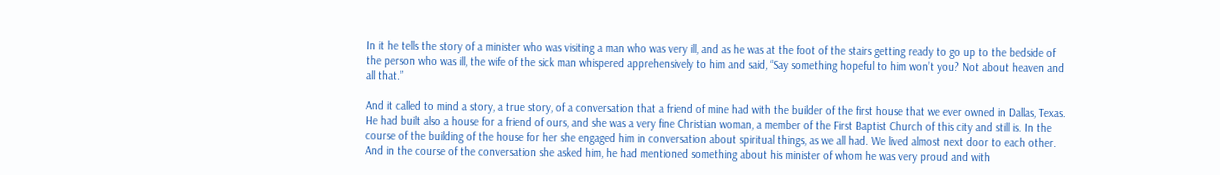In it he tells the story of a minister who was visiting a man who was very ill, and as he was at the foot of the stairs getting ready to go up to the bedside of the person who was ill, the wife of the sick man whispered apprehensively to him and said, “Say something hopeful to him won’t you? Not about heaven and all that.”

And it called to mind a story, a true story, of a conversation that a friend of mine had with the builder of the first house that we ever owned in Dallas, Texas. He had built also a house for a friend of ours, and she was a very fine Christian woman, a member of the First Baptist Church of this city and still is. In the course of the building of the house for her she engaged him in conversation about spiritual things, as we all had. We lived almost next door to each other. And in the course of the conversation she asked him, he had mentioned something about his minister of whom he was very proud and with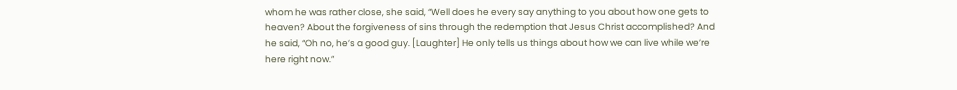whom he was rather close, she said, “Well does he every say anything to you about how one gets to heaven? About the forgiveness of sins through the redemption that Jesus Christ accomplished? And he said, “Oh no, he’s a good guy. [Laughter] He only tells us things about how we can live while we’re here right now.”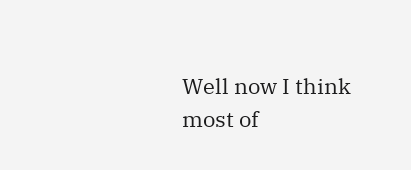Well now I think most of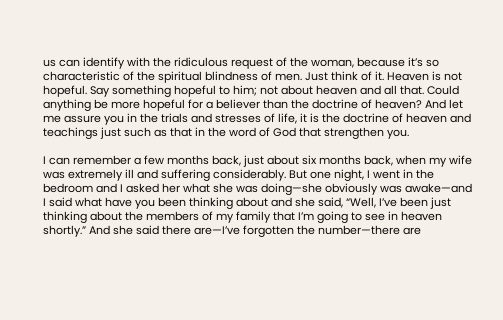us can identify with the ridiculous request of the woman, because it’s so characteristic of the spiritual blindness of men. Just think of it. Heaven is not hopeful. Say something hopeful to him; not about heaven and all that. Could anything be more hopeful for a believer than the doctrine of heaven? And let me assure you in the trials and stresses of life, it is the doctrine of heaven and teachings just such as that in the word of God that strengthen you.

I can remember a few months back, just about six months back, when my wife was extremely ill and suffering considerably. But one night, I went in the bedroom and I asked her what she was doing—she obviously was awake—and I said what have you been thinking about and she said, “Well, I’ve been just thinking about the members of my family that I’m going to see in heaven shortly.” And she said there are—I’ve forgotten the number—there are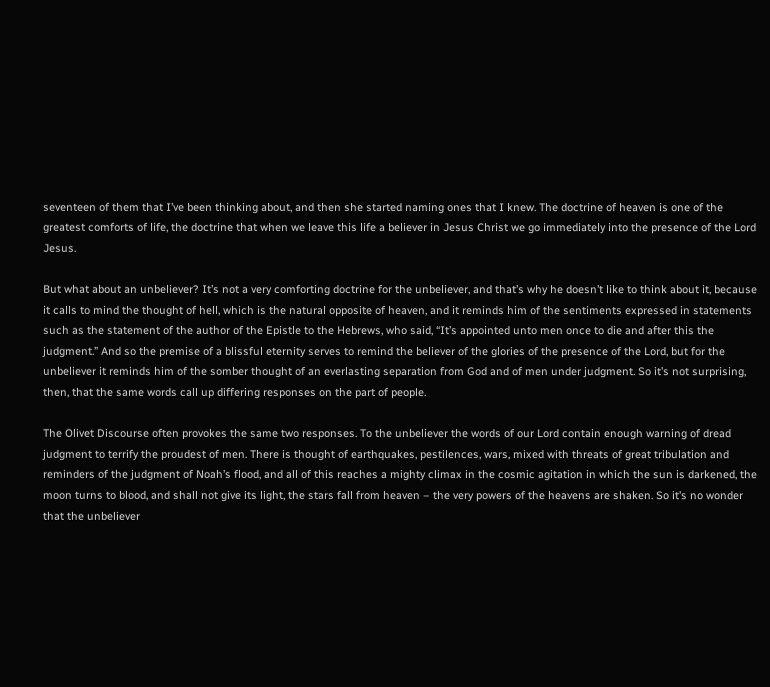seventeen of them that I’ve been thinking about, and then she started naming ones that I knew. The doctrine of heaven is one of the greatest comforts of life, the doctrine that when we leave this life a believer in Jesus Christ we go immediately into the presence of the Lord Jesus.

But what about an unbeliever? It’s not a very comforting doctrine for the unbeliever, and that’s why he doesn’t like to think about it, because it calls to mind the thought of hell, which is the natural opposite of heaven, and it reminds him of the sentiments expressed in statements such as the statement of the author of the Epistle to the Hebrews, who said, “It’s appointed unto men once to die and after this the judgment.” And so the premise of a blissful eternity serves to remind the believer of the glories of the presence of the Lord, but for the unbeliever it reminds him of the somber thought of an everlasting separation from God and of men under judgment. So it’s not surprising, then, that the same words call up differing responses on the part of people.

The Olivet Discourse often provokes the same two responses. To the unbeliever the words of our Lord contain enough warning of dread judgment to terrify the proudest of men. There is thought of earthquakes, pestilences, wars, mixed with threats of great tribulation and reminders of the judgment of Noah’s flood, and all of this reaches a mighty climax in the cosmic agitation in which the sun is darkened, the moon turns to blood, and shall not give its light, the stars fall from heaven – the very powers of the heavens are shaken. So it’s no wonder that the unbeliever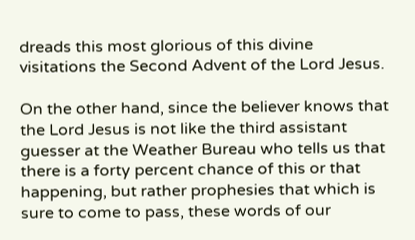dreads this most glorious of this divine visitations the Second Advent of the Lord Jesus.

On the other hand, since the believer knows that the Lord Jesus is not like the third assistant guesser at the Weather Bureau who tells us that there is a forty percent chance of this or that happening, but rather prophesies that which is sure to come to pass, these words of our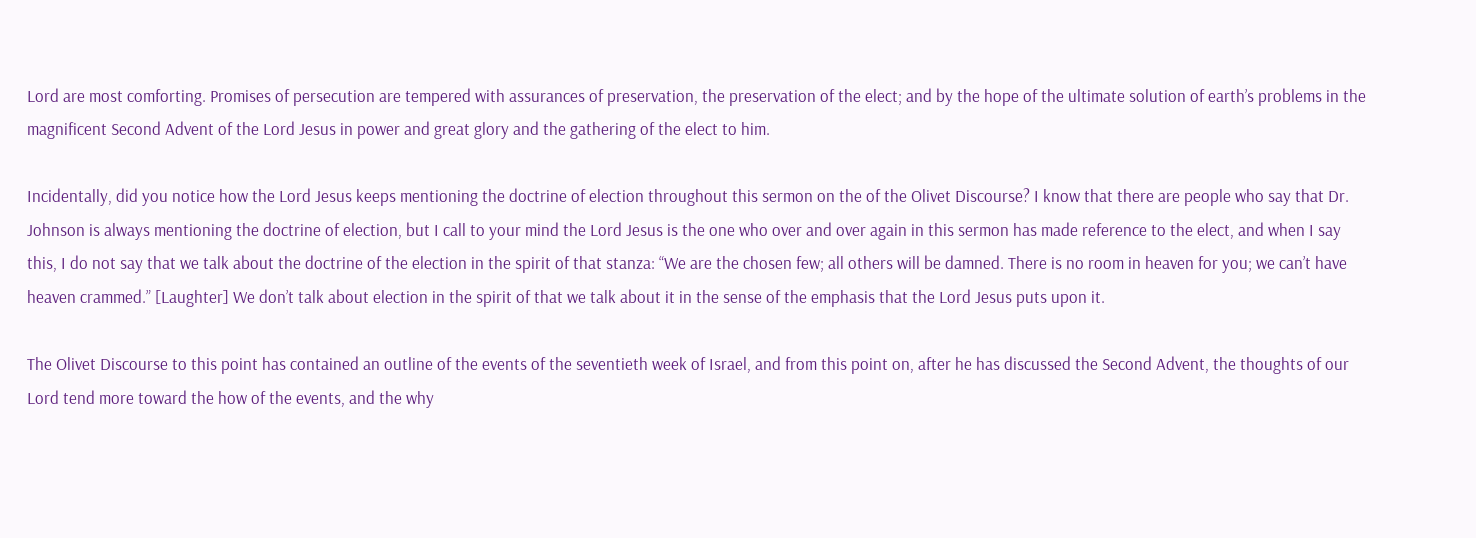Lord are most comforting. Promises of persecution are tempered with assurances of preservation, the preservation of the elect; and by the hope of the ultimate solution of earth’s problems in the magnificent Second Advent of the Lord Jesus in power and great glory and the gathering of the elect to him.

Incidentally, did you notice how the Lord Jesus keeps mentioning the doctrine of election throughout this sermon on the of the Olivet Discourse? I know that there are people who say that Dr. Johnson is always mentioning the doctrine of election, but I call to your mind the Lord Jesus is the one who over and over again in this sermon has made reference to the elect, and when I say this, I do not say that we talk about the doctrine of the election in the spirit of that stanza: “We are the chosen few; all others will be damned. There is no room in heaven for you; we can’t have heaven crammed.” [Laughter] We don’t talk about election in the spirit of that we talk about it in the sense of the emphasis that the Lord Jesus puts upon it.

The Olivet Discourse to this point has contained an outline of the events of the seventieth week of Israel, and from this point on, after he has discussed the Second Advent, the thoughts of our Lord tend more toward the how of the events, and the why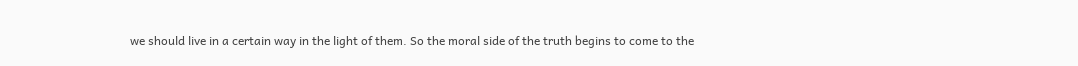we should live in a certain way in the light of them. So the moral side of the truth begins to come to the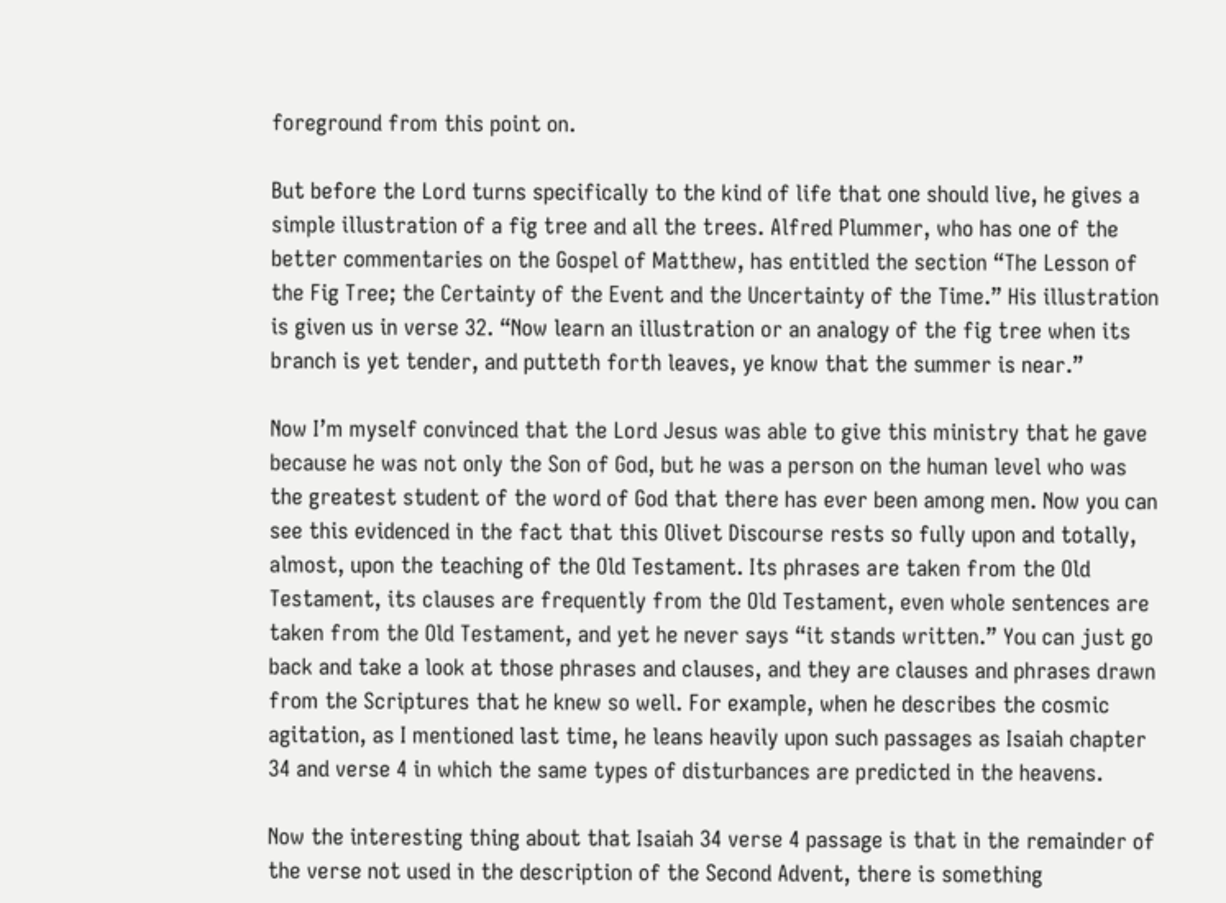foreground from this point on.

But before the Lord turns specifically to the kind of life that one should live, he gives a simple illustration of a fig tree and all the trees. Alfred Plummer, who has one of the better commentaries on the Gospel of Matthew, has entitled the section “The Lesson of the Fig Tree; the Certainty of the Event and the Uncertainty of the Time.” His illustration is given us in verse 32. “Now learn an illustration or an analogy of the fig tree when its branch is yet tender, and putteth forth leaves, ye know that the summer is near.”

Now I’m myself convinced that the Lord Jesus was able to give this ministry that he gave because he was not only the Son of God, but he was a person on the human level who was the greatest student of the word of God that there has ever been among men. Now you can see this evidenced in the fact that this Olivet Discourse rests so fully upon and totally, almost, upon the teaching of the Old Testament. Its phrases are taken from the Old Testament, its clauses are frequently from the Old Testament, even whole sentences are taken from the Old Testament, and yet he never says “it stands written.” You can just go back and take a look at those phrases and clauses, and they are clauses and phrases drawn from the Scriptures that he knew so well. For example, when he describes the cosmic agitation, as I mentioned last time, he leans heavily upon such passages as Isaiah chapter 34 and verse 4 in which the same types of disturbances are predicted in the heavens.

Now the interesting thing about that Isaiah 34 verse 4 passage is that in the remainder of the verse not used in the description of the Second Advent, there is something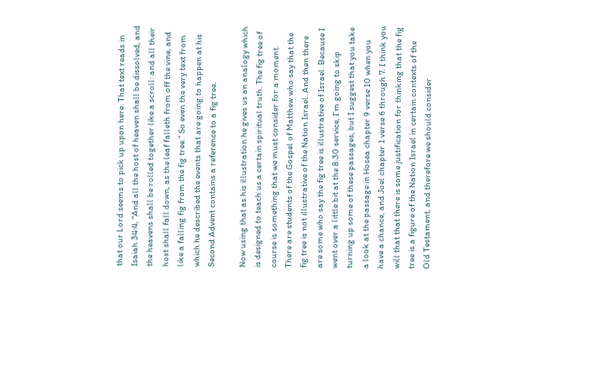that our Lord seems to pick up upon here. That text reads in Isaiah 34:4, “And all the host of heaven shall be dissolved, and the heavens shall be rolled together like a scroll: and all their host shall fall down, as the leaf falleth from off the vine, and like a falling fig from the fig tree.” So even the very text from which he described the events that are going to happen at his Second Advent contains a reference to a fig tree.

Now using that as his illustration he gives us an analogy which is designed to teach us a certain spiritual truth. The fig tree of course is something that we must consider for a moment. There are students of the Gospel of Matthew who say that the fig tree is not illustrative of the Nation Israel. And then there are some who say the fig tree is illustrative of Israel. Because I went over a little bit at the 8:30 service, I’m going to skip turning up some of these passages, but I suggest that you take a look at the passage in Hosea chapter 9 verse 10 when you have a chance, and Joel chapter 1 verse 6 through 7. I think you will that that there is some justification for thinking that the fig tree is a figure of the Nation Israel in certain contexts of the Old Testament, and therefore we should consider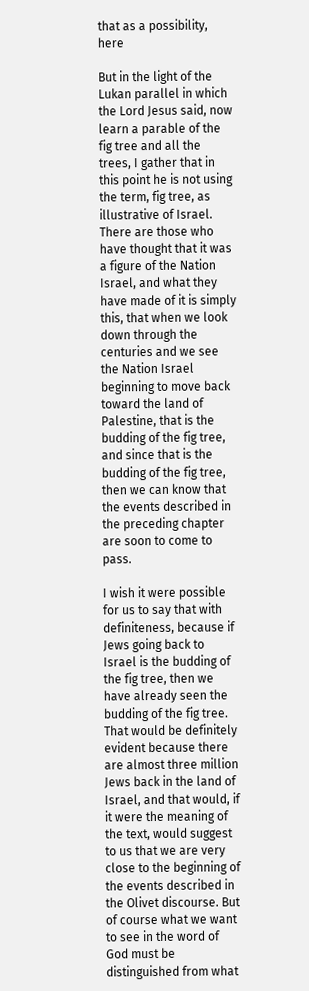that as a possibility, here

But in the light of the Lukan parallel in which the Lord Jesus said, now learn a parable of the fig tree and all the trees, I gather that in this point he is not using the term, fig tree, as illustrative of Israel. There are those who have thought that it was a figure of the Nation Israel, and what they have made of it is simply this, that when we look down through the centuries and we see the Nation Israel beginning to move back toward the land of Palestine, that is the budding of the fig tree, and since that is the budding of the fig tree, then we can know that the events described in the preceding chapter are soon to come to pass.

I wish it were possible for us to say that with definiteness, because if Jews going back to Israel is the budding of the fig tree, then we have already seen the budding of the fig tree. That would be definitely evident because there are almost three million Jews back in the land of Israel, and that would, if it were the meaning of the text, would suggest to us that we are very close to the beginning of the events described in the Olivet discourse. But of course what we want to see in the word of God must be distinguished from what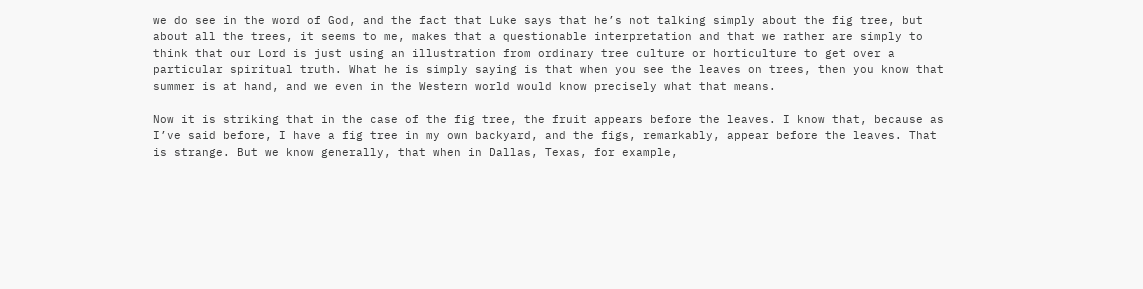we do see in the word of God, and the fact that Luke says that he’s not talking simply about the fig tree, but about all the trees, it seems to me, makes that a questionable interpretation and that we rather are simply to think that our Lord is just using an illustration from ordinary tree culture or horticulture to get over a particular spiritual truth. What he is simply saying is that when you see the leaves on trees, then you know that summer is at hand, and we even in the Western world would know precisely what that means.

Now it is striking that in the case of the fig tree, the fruit appears before the leaves. I know that, because as I’ve said before, I have a fig tree in my own backyard, and the figs, remarkably, appear before the leaves. That is strange. But we know generally, that when in Dallas, Texas, for example,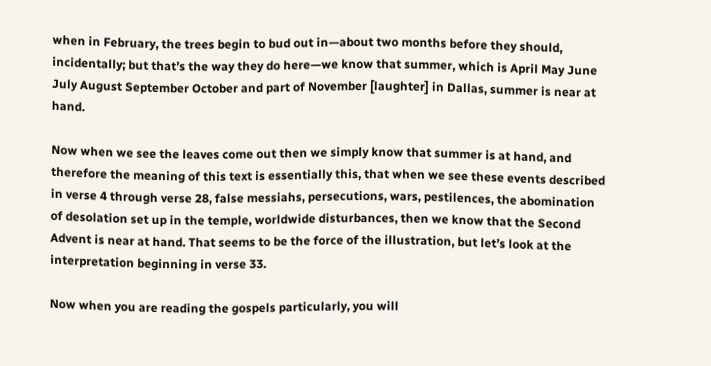when in February, the trees begin to bud out in—about two months before they should, incidentally; but that’s the way they do here—we know that summer, which is April May June July August September October and part of November [laughter] in Dallas, summer is near at hand.

Now when we see the leaves come out then we simply know that summer is at hand, and therefore the meaning of this text is essentially this, that when we see these events described in verse 4 through verse 28, false messiahs, persecutions, wars, pestilences, the abomination of desolation set up in the temple, worldwide disturbances, then we know that the Second Advent is near at hand. That seems to be the force of the illustration, but let’s look at the interpretation beginning in verse 33.

Now when you are reading the gospels particularly, you will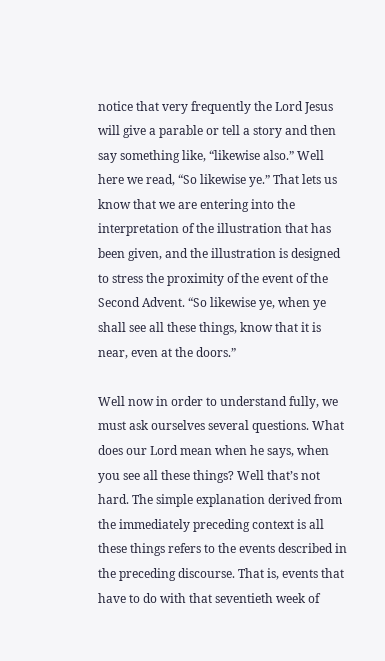notice that very frequently the Lord Jesus will give a parable or tell a story and then say something like, “likewise also.” Well here we read, “So likewise ye.” That lets us know that we are entering into the interpretation of the illustration that has been given, and the illustration is designed to stress the proximity of the event of the Second Advent. “So likewise ye, when ye shall see all these things, know that it is near, even at the doors.”

Well now in order to understand fully, we must ask ourselves several questions. What does our Lord mean when he says, when you see all these things? Well that’s not hard. The simple explanation derived from the immediately preceding context is all these things refers to the events described in the preceding discourse. That is, events that have to do with that seventieth week of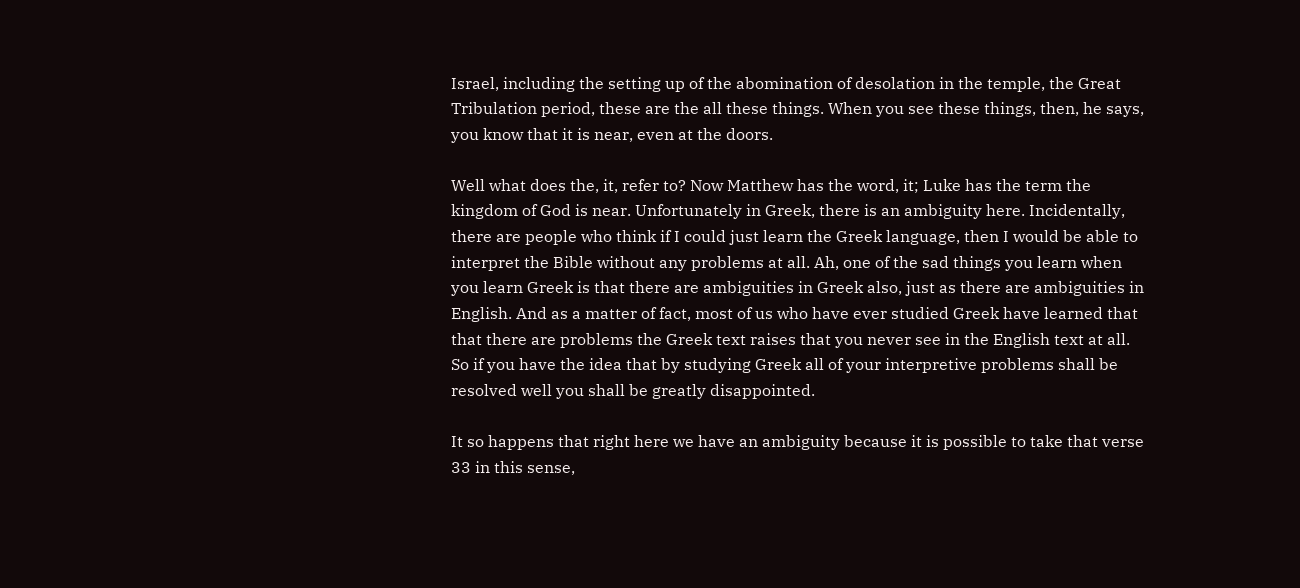Israel, including the setting up of the abomination of desolation in the temple, the Great Tribulation period, these are the all these things. When you see these things, then, he says, you know that it is near, even at the doors.

Well what does the, it, refer to? Now Matthew has the word, it; Luke has the term the kingdom of God is near. Unfortunately in Greek, there is an ambiguity here. Incidentally, there are people who think if I could just learn the Greek language, then I would be able to interpret the Bible without any problems at all. Ah, one of the sad things you learn when you learn Greek is that there are ambiguities in Greek also, just as there are ambiguities in English. And as a matter of fact, most of us who have ever studied Greek have learned that that there are problems the Greek text raises that you never see in the English text at all. So if you have the idea that by studying Greek all of your interpretive problems shall be resolved well you shall be greatly disappointed.

It so happens that right here we have an ambiguity because it is possible to take that verse 33 in this sense,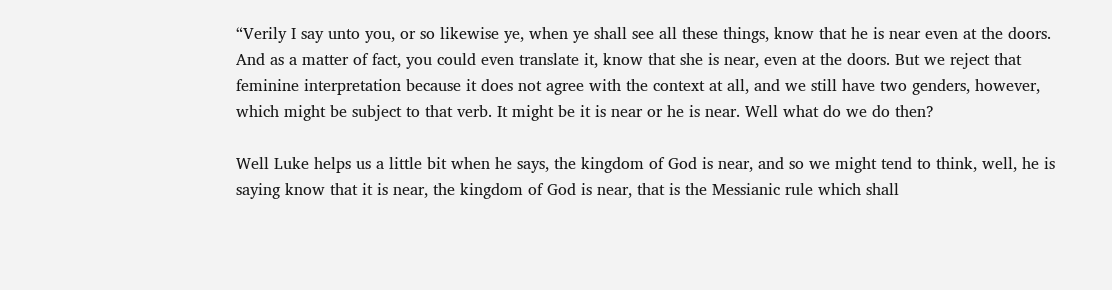“Verily I say unto you, or so likewise ye, when ye shall see all these things, know that he is near even at the doors. And as a matter of fact, you could even translate it, know that she is near, even at the doors. But we reject that feminine interpretation because it does not agree with the context at all, and we still have two genders, however, which might be subject to that verb. It might be it is near or he is near. Well what do we do then?

Well Luke helps us a little bit when he says, the kingdom of God is near, and so we might tend to think, well, he is saying know that it is near, the kingdom of God is near, that is the Messianic rule which shall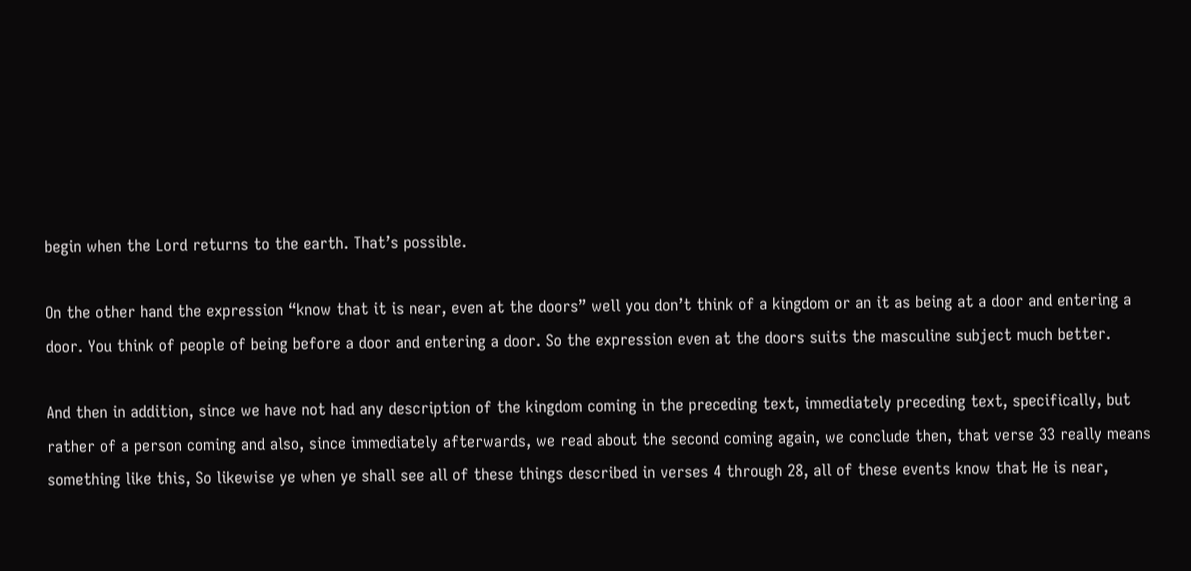begin when the Lord returns to the earth. That’s possible.

On the other hand the expression “know that it is near, even at the doors” well you don’t think of a kingdom or an it as being at a door and entering a door. You think of people of being before a door and entering a door. So the expression even at the doors suits the masculine subject much better.

And then in addition, since we have not had any description of the kingdom coming in the preceding text, immediately preceding text, specifically, but rather of a person coming and also, since immediately afterwards, we read about the second coming again, we conclude then, that verse 33 really means something like this, So likewise ye when ye shall see all of these things described in verses 4 through 28, all of these events know that He is near,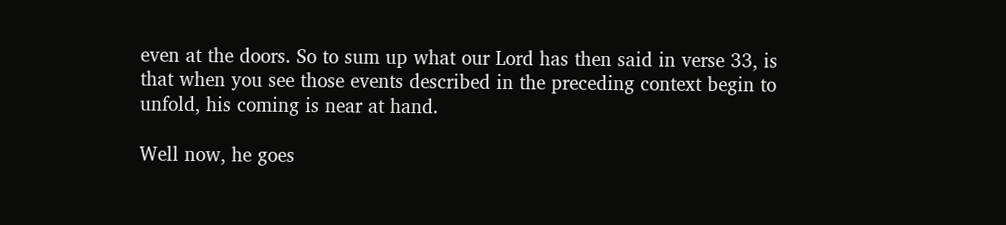even at the doors. So to sum up what our Lord has then said in verse 33, is that when you see those events described in the preceding context begin to unfold, his coming is near at hand.

Well now, he goes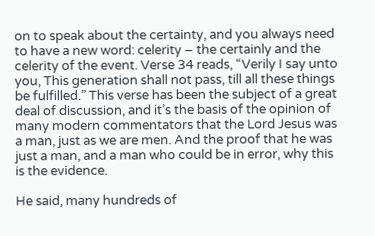on to speak about the certainty, and you always need to have a new word: celerity – the certainly and the celerity of the event. Verse 34 reads, “Verily I say unto you, This generation shall not pass, till all these things be fulfilled.” This verse has been the subject of a great deal of discussion, and it’s the basis of the opinion of many modern commentators that the Lord Jesus was a man, just as we are men. And the proof that he was just a man, and a man who could be in error, why this is the evidence.

He said, many hundreds of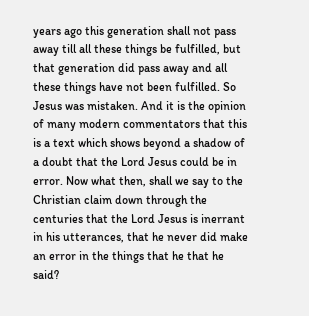years ago this generation shall not pass away till all these things be fulfilled, but that generation did pass away and all these things have not been fulfilled. So Jesus was mistaken. And it is the opinion of many modern commentators that this is a text which shows beyond a shadow of a doubt that the Lord Jesus could be in error. Now what then, shall we say to the Christian claim down through the centuries that the Lord Jesus is inerrant in his utterances, that he never did make an error in the things that he that he said?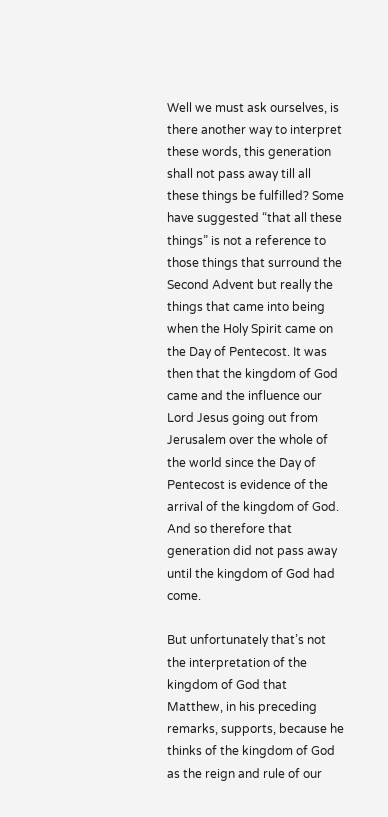Well we must ask ourselves, is there another way to interpret these words, this generation shall not pass away till all these things be fulfilled? Some have suggested “that all these things” is not a reference to those things that surround the Second Advent but really the things that came into being when the Holy Spirit came on the Day of Pentecost. It was then that the kingdom of God came and the influence our Lord Jesus going out from Jerusalem over the whole of the world since the Day of Pentecost is evidence of the arrival of the kingdom of God. And so therefore that generation did not pass away until the kingdom of God had come.

But unfortunately that’s not the interpretation of the kingdom of God that Matthew, in his preceding remarks, supports, because he thinks of the kingdom of God as the reign and rule of our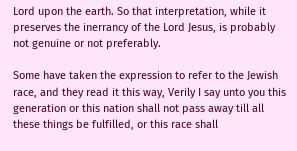Lord upon the earth. So that interpretation, while it preserves the inerrancy of the Lord Jesus, is probably not genuine or not preferably.

Some have taken the expression to refer to the Jewish race, and they read it this way, Verily I say unto you this generation or this nation shall not pass away till all these things be fulfilled, or this race shall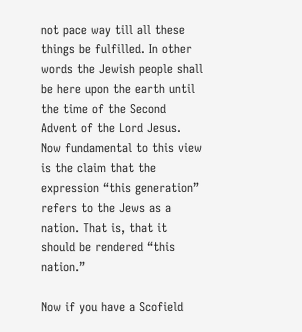not pace way till all these things be fulfilled. In other words the Jewish people shall be here upon the earth until the time of the Second Advent of the Lord Jesus. Now fundamental to this view is the claim that the expression “this generation” refers to the Jews as a nation. That is, that it should be rendered “this nation.”

Now if you have a Scofield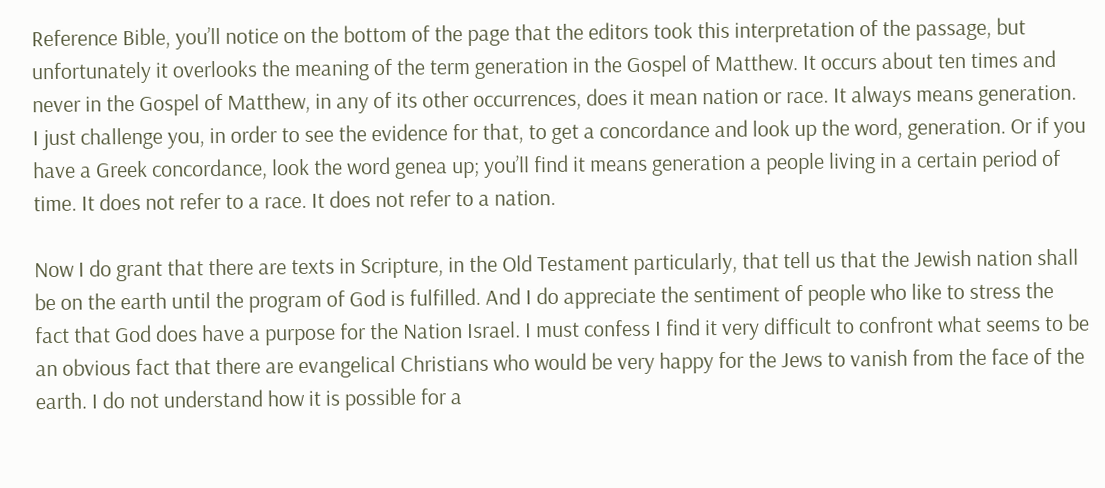Reference Bible, you’ll notice on the bottom of the page that the editors took this interpretation of the passage, but unfortunately it overlooks the meaning of the term generation in the Gospel of Matthew. It occurs about ten times and never in the Gospel of Matthew, in any of its other occurrences, does it mean nation or race. It always means generation. I just challenge you, in order to see the evidence for that, to get a concordance and look up the word, generation. Or if you have a Greek concordance, look the word genea up; you’ll find it means generation a people living in a certain period of time. It does not refer to a race. It does not refer to a nation.

Now I do grant that there are texts in Scripture, in the Old Testament particularly, that tell us that the Jewish nation shall be on the earth until the program of God is fulfilled. And I do appreciate the sentiment of people who like to stress the fact that God does have a purpose for the Nation Israel. I must confess I find it very difficult to confront what seems to be an obvious fact that there are evangelical Christians who would be very happy for the Jews to vanish from the face of the earth. I do not understand how it is possible for a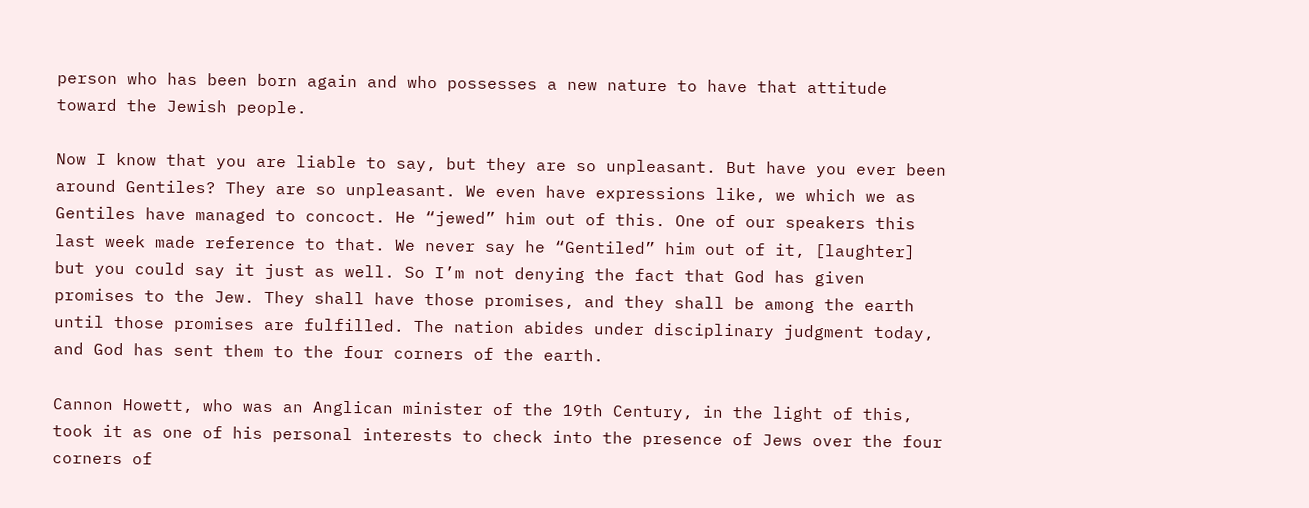person who has been born again and who possesses a new nature to have that attitude toward the Jewish people.

Now I know that you are liable to say, but they are so unpleasant. But have you ever been around Gentiles? They are so unpleasant. We even have expressions like, we which we as Gentiles have managed to concoct. He “jewed” him out of this. One of our speakers this last week made reference to that. We never say he “Gentiled” him out of it, [laughter] but you could say it just as well. So I’m not denying the fact that God has given promises to the Jew. They shall have those promises, and they shall be among the earth until those promises are fulfilled. The nation abides under disciplinary judgment today, and God has sent them to the four corners of the earth.

Cannon Howett, who was an Anglican minister of the 19th Century, in the light of this, took it as one of his personal interests to check into the presence of Jews over the four corners of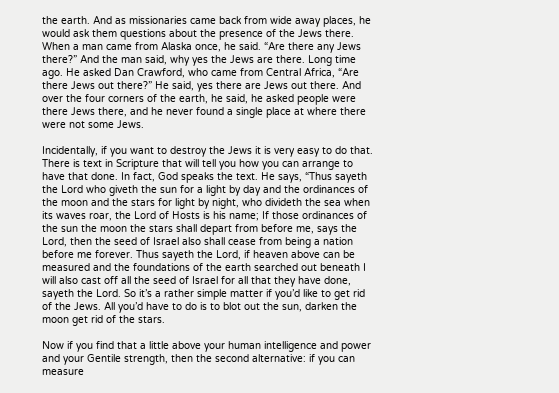the earth. And as missionaries came back from wide away places, he would ask them questions about the presence of the Jews there. When a man came from Alaska once, he said. “Are there any Jews there?” And the man said, why yes the Jews are there. Long time ago. He asked Dan Crawford, who came from Central Africa, “Are there Jews out there?” He said, yes there are Jews out there. And over the four corners of the earth, he said, he asked people were there Jews there, and he never found a single place at where there were not some Jews.

Incidentally, if you want to destroy the Jews it is very easy to do that. There is text in Scripture that will tell you how you can arrange to have that done. In fact, God speaks the text. He says, “Thus sayeth the Lord who giveth the sun for a light by day and the ordinances of the moon and the stars for light by night, who divideth the sea when its waves roar, the Lord of Hosts is his name; If those ordinances of the sun the moon the stars shall depart from before me, says the Lord, then the seed of Israel also shall cease from being a nation before me forever. Thus sayeth the Lord, if heaven above can be measured and the foundations of the earth searched out beneath I will also cast off all the seed of Israel for all that they have done, sayeth the Lord. So it’s a rather simple matter if you’d like to get rid of the Jews. All you’d have to do is to blot out the sun, darken the moon get rid of the stars.

Now if you find that a little above your human intelligence and power and your Gentile strength, then the second alternative: if you can measure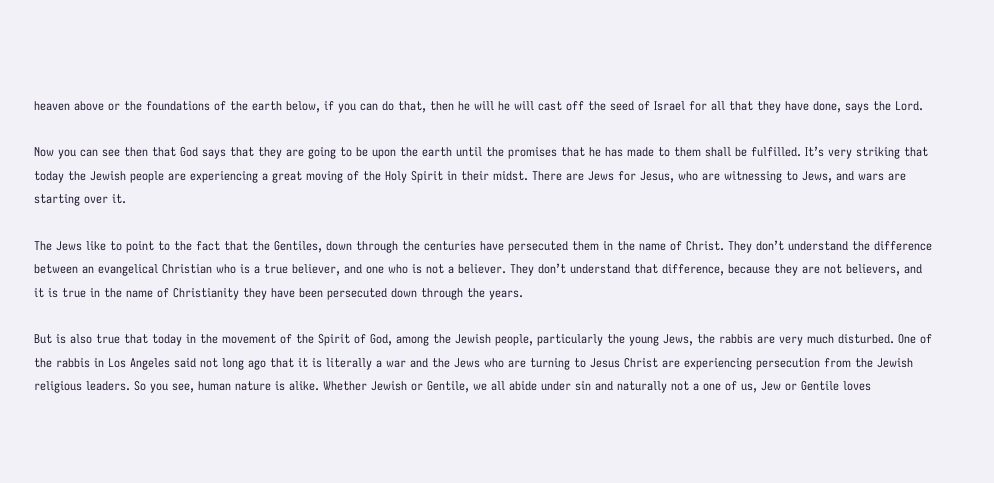heaven above or the foundations of the earth below, if you can do that, then he will he will cast off the seed of Israel for all that they have done, says the Lord.

Now you can see then that God says that they are going to be upon the earth until the promises that he has made to them shall be fulfilled. It’s very striking that today the Jewish people are experiencing a great moving of the Holy Spirit in their midst. There are Jews for Jesus, who are witnessing to Jews, and wars are starting over it.

The Jews like to point to the fact that the Gentiles, down through the centuries have persecuted them in the name of Christ. They don’t understand the difference between an evangelical Christian who is a true believer, and one who is not a believer. They don’t understand that difference, because they are not believers, and it is true in the name of Christianity they have been persecuted down through the years.

But is also true that today in the movement of the Spirit of God, among the Jewish people, particularly the young Jews, the rabbis are very much disturbed. One of the rabbis in Los Angeles said not long ago that it is literally a war and the Jews who are turning to Jesus Christ are experiencing persecution from the Jewish religious leaders. So you see, human nature is alike. Whether Jewish or Gentile, we all abide under sin and naturally not a one of us, Jew or Gentile loves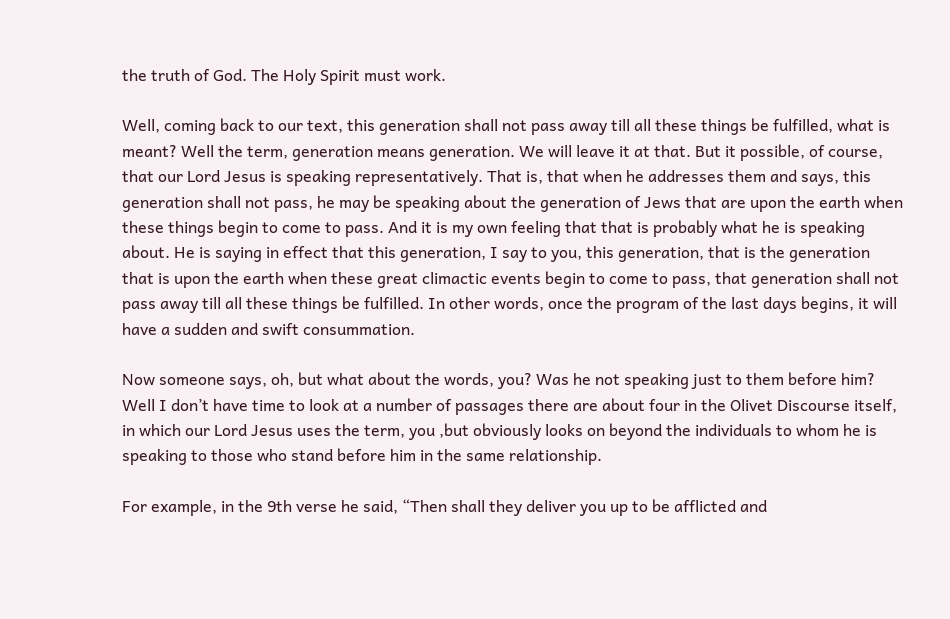the truth of God. The Holy Spirit must work.

Well, coming back to our text, this generation shall not pass away till all these things be fulfilled, what is meant? Well the term, generation means generation. We will leave it at that. But it possible, of course, that our Lord Jesus is speaking representatively. That is, that when he addresses them and says, this generation shall not pass, he may be speaking about the generation of Jews that are upon the earth when these things begin to come to pass. And it is my own feeling that that is probably what he is speaking about. He is saying in effect that this generation, I say to you, this generation, that is the generation that is upon the earth when these great climactic events begin to come to pass, that generation shall not pass away till all these things be fulfilled. In other words, once the program of the last days begins, it will have a sudden and swift consummation.

Now someone says, oh, but what about the words, you? Was he not speaking just to them before him? Well I don’t have time to look at a number of passages there are about four in the Olivet Discourse itself, in which our Lord Jesus uses the term, you ,but obviously looks on beyond the individuals to whom he is speaking to those who stand before him in the same relationship.

For example, in the 9th verse he said, “Then shall they deliver you up to be afflicted and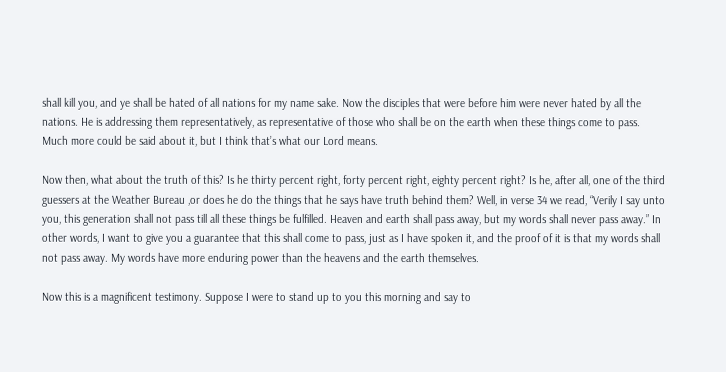shall kill you, and ye shall be hated of all nations for my name sake. Now the disciples that were before him were never hated by all the nations. He is addressing them representatively, as representative of those who shall be on the earth when these things come to pass. Much more could be said about it, but I think that’s what our Lord means.

Now then, what about the truth of this? Is he thirty percent right, forty percent right, eighty percent right? Is he, after all, one of the third guessers at the Weather Bureau ,or does he do the things that he says have truth behind them? Well, in verse 34 we read, “Verily I say unto you, this generation shall not pass till all these things be fulfilled. Heaven and earth shall pass away, but my words shall never pass away.” In other words, I want to give you a guarantee that this shall come to pass, just as I have spoken it, and the proof of it is that my words shall not pass away. My words have more enduring power than the heavens and the earth themselves.

Now this is a magnificent testimony. Suppose I were to stand up to you this morning and say to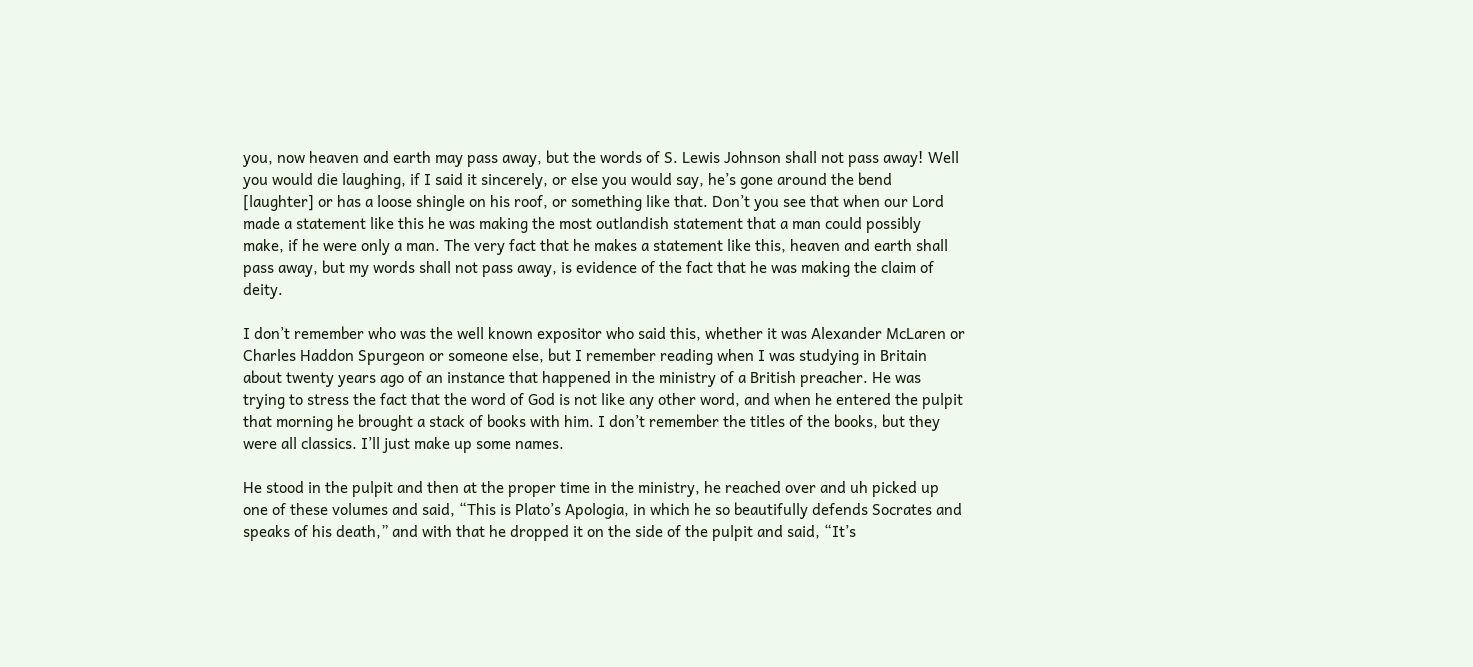you, now heaven and earth may pass away, but the words of S. Lewis Johnson shall not pass away! Well you would die laughing, if I said it sincerely, or else you would say, he’s gone around the bend [laughter] or has a loose shingle on his roof, or something like that. Don’t you see that when our Lord made a statement like this he was making the most outlandish statement that a man could possibly make, if he were only a man. The very fact that he makes a statement like this, heaven and earth shall pass away, but my words shall not pass away, is evidence of the fact that he was making the claim of deity.

I don’t remember who was the well known expositor who said this, whether it was Alexander McLaren or Charles Haddon Spurgeon or someone else, but I remember reading when I was studying in Britain about twenty years ago of an instance that happened in the ministry of a British preacher. He was trying to stress the fact that the word of God is not like any other word, and when he entered the pulpit that morning he brought a stack of books with him. I don’t remember the titles of the books, but they were all classics. I’ll just make up some names.

He stood in the pulpit and then at the proper time in the ministry, he reached over and uh picked up one of these volumes and said, “This is Plato’s Apologia, in which he so beautifully defends Socrates and speaks of his death,” and with that he dropped it on the side of the pulpit and said, “It’s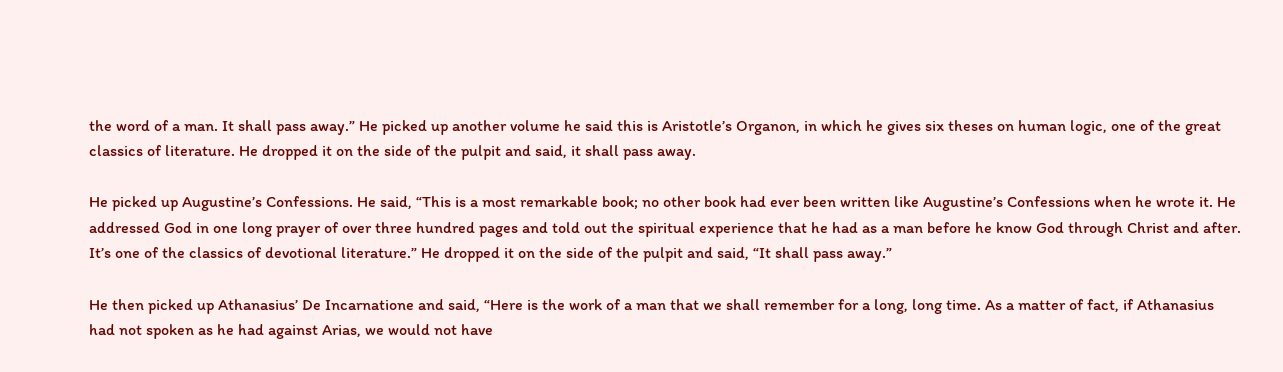the word of a man. It shall pass away.” He picked up another volume he said this is Aristotle’s Organon, in which he gives six theses on human logic, one of the great classics of literature. He dropped it on the side of the pulpit and said, it shall pass away.

He picked up Augustine’s Confessions. He said, “This is a most remarkable book; no other book had ever been written like Augustine’s Confessions when he wrote it. He addressed God in one long prayer of over three hundred pages and told out the spiritual experience that he had as a man before he know God through Christ and after. It’s one of the classics of devotional literature.” He dropped it on the side of the pulpit and said, “It shall pass away.”

He then picked up Athanasius’ De Incarnatione and said, “Here is the work of a man that we shall remember for a long, long time. As a matter of fact, if Athanasius had not spoken as he had against Arias, we would not have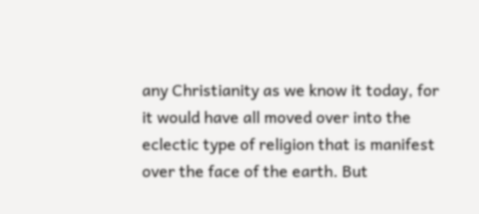any Christianity as we know it today, for it would have all moved over into the eclectic type of religion that is manifest over the face of the earth. But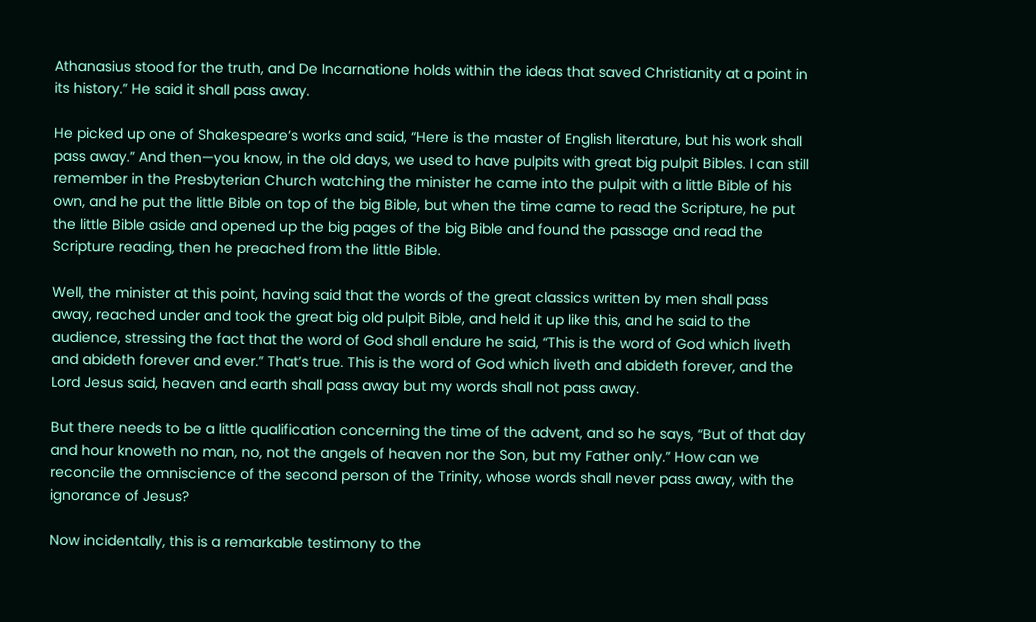Athanasius stood for the truth, and De Incarnatione holds within the ideas that saved Christianity at a point in its history.” He said it shall pass away.

He picked up one of Shakespeare’s works and said, “Here is the master of English literature, but his work shall pass away.” And then—you know, in the old days, we used to have pulpits with great big pulpit Bibles. I can still remember in the Presbyterian Church watching the minister he came into the pulpit with a little Bible of his own, and he put the little Bible on top of the big Bible, but when the time came to read the Scripture, he put the little Bible aside and opened up the big pages of the big Bible and found the passage and read the Scripture reading, then he preached from the little Bible.

Well, the minister at this point, having said that the words of the great classics written by men shall pass away, reached under and took the great big old pulpit Bible, and held it up like this, and he said to the audience, stressing the fact that the word of God shall endure he said, “This is the word of God which liveth and abideth forever and ever.” That’s true. This is the word of God which liveth and abideth forever, and the Lord Jesus said, heaven and earth shall pass away but my words shall not pass away.

But there needs to be a little qualification concerning the time of the advent, and so he says, “But of that day and hour knoweth no man, no, not the angels of heaven nor the Son, but my Father only.” How can we reconcile the omniscience of the second person of the Trinity, whose words shall never pass away, with the ignorance of Jesus?

Now incidentally, this is a remarkable testimony to the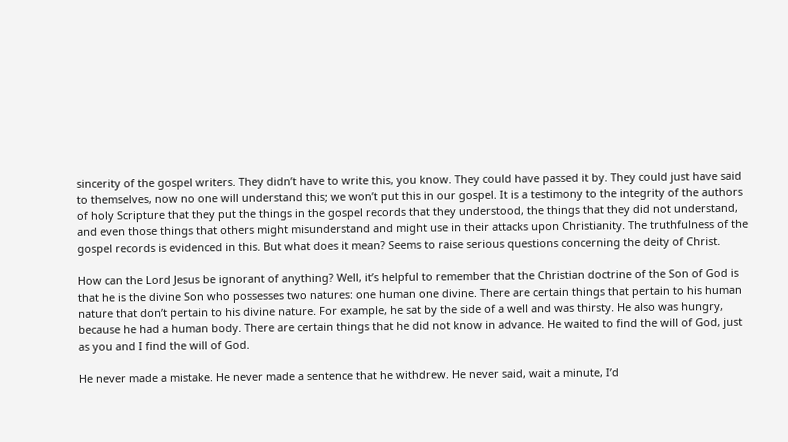sincerity of the gospel writers. They didn’t have to write this, you know. They could have passed it by. They could just have said to themselves, now no one will understand this; we won’t put this in our gospel. It is a testimony to the integrity of the authors of holy Scripture that they put the things in the gospel records that they understood, the things that they did not understand, and even those things that others might misunderstand and might use in their attacks upon Christianity. The truthfulness of the gospel records is evidenced in this. But what does it mean? Seems to raise serious questions concerning the deity of Christ.

How can the Lord Jesus be ignorant of anything? Well, it’s helpful to remember that the Christian doctrine of the Son of God is that he is the divine Son who possesses two natures: one human one divine. There are certain things that pertain to his human nature that don’t pertain to his divine nature. For example, he sat by the side of a well and was thirsty. He also was hungry, because he had a human body. There are certain things that he did not know in advance. He waited to find the will of God, just as you and I find the will of God.

He never made a mistake. He never made a sentence that he withdrew. He never said, wait a minute, I’d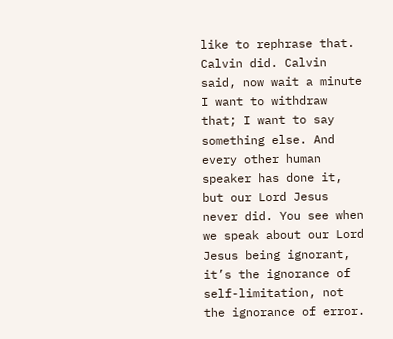like to rephrase that. Calvin did. Calvin said, now wait a minute I want to withdraw that; I want to say something else. And every other human speaker has done it, but our Lord Jesus never did. You see when we speak about our Lord Jesus being ignorant, it’s the ignorance of self-limitation, not the ignorance of error.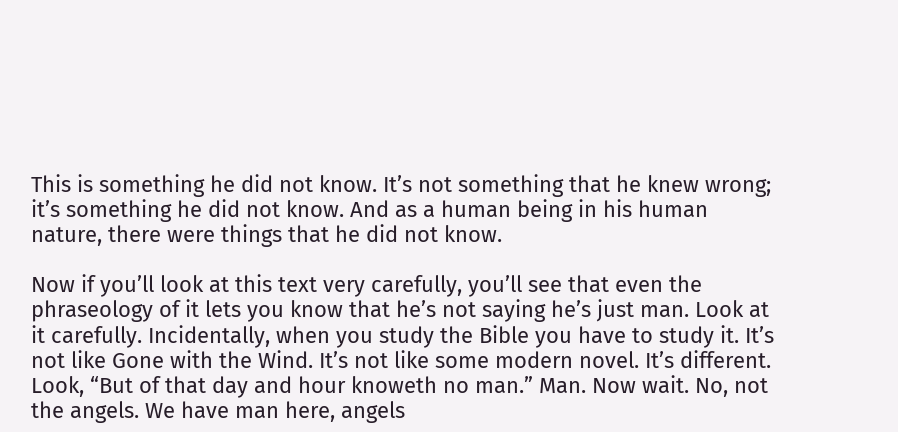This is something he did not know. It’s not something that he knew wrong; it’s something he did not know. And as a human being in his human nature, there were things that he did not know.

Now if you’ll look at this text very carefully, you’ll see that even the phraseology of it lets you know that he’s not saying he’s just man. Look at it carefully. Incidentally, when you study the Bible you have to study it. It’s not like Gone with the Wind. It’s not like some modern novel. It’s different. Look, “But of that day and hour knoweth no man.” Man. Now wait. No, not the angels. We have man here, angels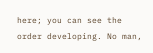here; you can see the order developing. No man,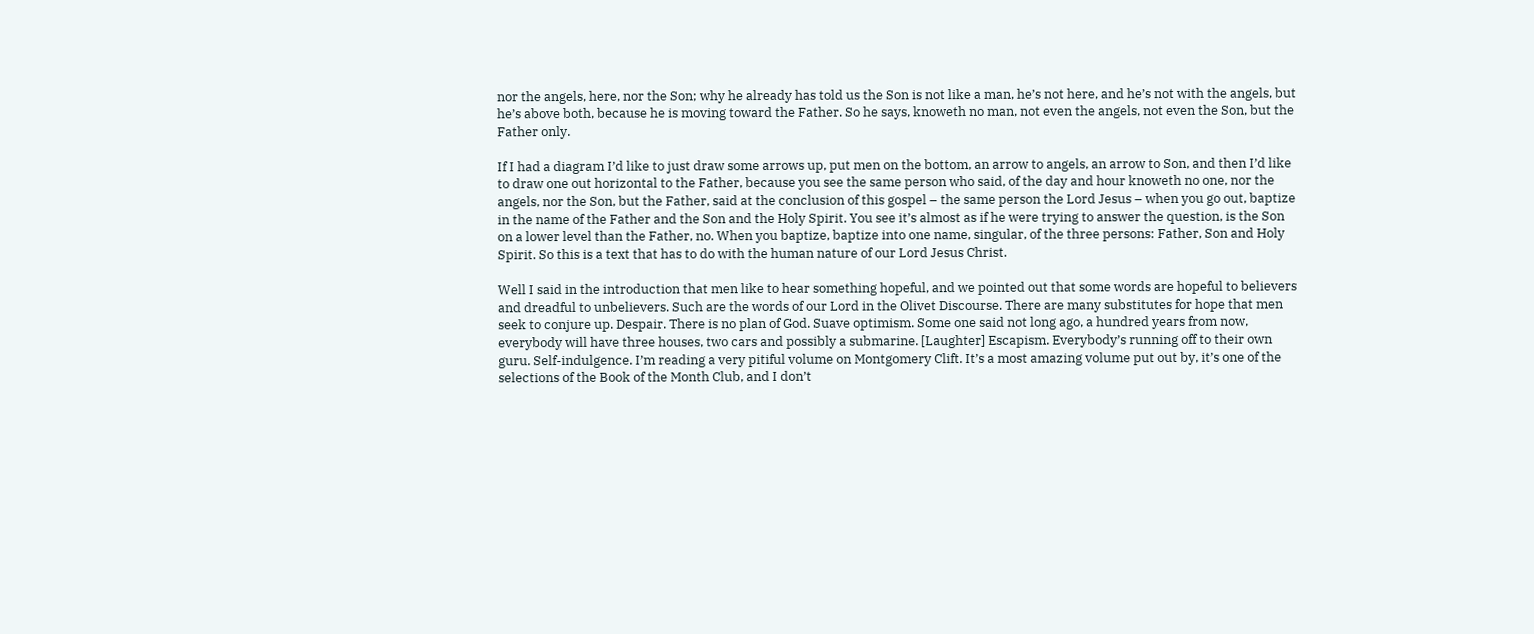nor the angels, here, nor the Son; why he already has told us the Son is not like a man, he’s not here, and he’s not with the angels, but he’s above both, because he is moving toward the Father. So he says, knoweth no man, not even the angels, not even the Son, but the Father only.

If I had a diagram I’d like to just draw some arrows up, put men on the bottom, an arrow to angels, an arrow to Son, and then I’d like to draw one out horizontal to the Father, because you see the same person who said, of the day and hour knoweth no one, nor the angels, nor the Son, but the Father, said at the conclusion of this gospel – the same person the Lord Jesus – when you go out, baptize in the name of the Father and the Son and the Holy Spirit. You see it’s almost as if he were trying to answer the question, is the Son on a lower level than the Father, no. When you baptize, baptize into one name, singular, of the three persons: Father, Son and Holy Spirit. So this is a text that has to do with the human nature of our Lord Jesus Christ.

Well I said in the introduction that men like to hear something hopeful, and we pointed out that some words are hopeful to believers and dreadful to unbelievers. Such are the words of our Lord in the Olivet Discourse. There are many substitutes for hope that men seek to conjure up. Despair. There is no plan of God. Suave optimism. Some one said not long ago, a hundred years from now, everybody will have three houses, two cars and possibly a submarine. [Laughter] Escapism. Everybody’s running off to their own guru. Self-indulgence. I’m reading a very pitiful volume on Montgomery Clift. It’s a most amazing volume put out by, it’s one of the selections of the Book of the Month Club, and I don’t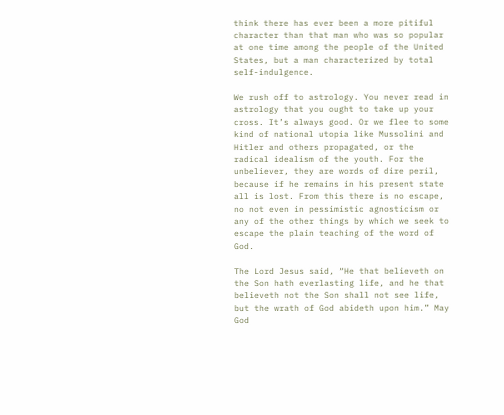think there has ever been a more pitiful character than that man who was so popular at one time among the people of the United States, but a man characterized by total self-indulgence.

We rush off to astrology. You never read in astrology that you ought to take up your cross. It’s always good. Or we flee to some kind of national utopia like Mussolini and Hitler and others propagated, or the radical idealism of the youth. For the unbeliever, they are words of dire peril, because if he remains in his present state all is lost. From this there is no escape, no not even in pessimistic agnosticism or any of the other things by which we seek to escape the plain teaching of the word of God.

The Lord Jesus said, “He that believeth on the Son hath everlasting life, and he that believeth not the Son shall not see life, but the wrath of God abideth upon him.” May God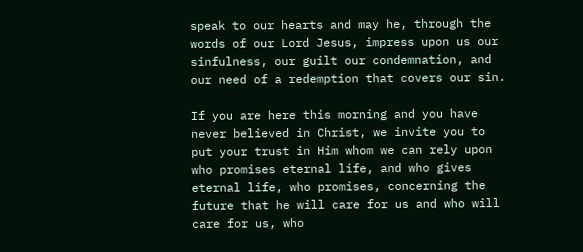speak to our hearts and may he, through the words of our Lord Jesus, impress upon us our sinfulness, our guilt our condemnation, and our need of a redemption that covers our sin.

If you are here this morning and you have never believed in Christ, we invite you to put your trust in Him whom we can rely upon who promises eternal life, and who gives eternal life, who promises, concerning the future that he will care for us and who will care for us, who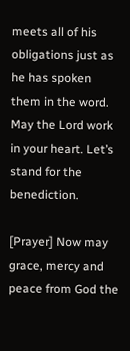meets all of his obligations just as he has spoken them in the word. May the Lord work in your heart. Let’s stand for the benediction.

[Prayer] Now may grace, mercy and peace from God the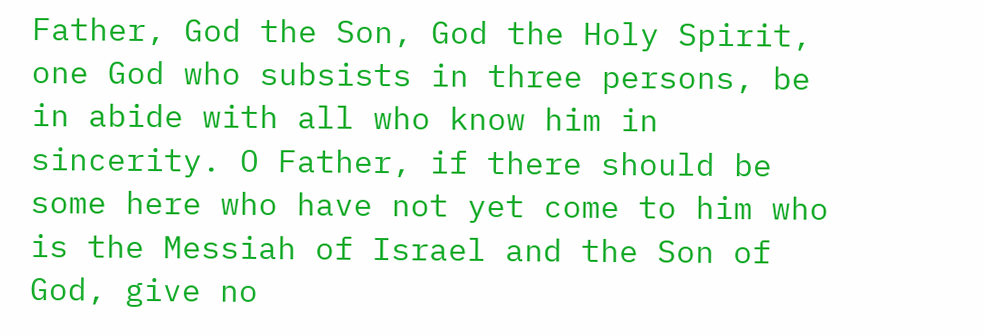Father, God the Son, God the Holy Spirit, one God who subsists in three persons, be in abide with all who know him in sincerity. O Father, if there should be some here who have not yet come to him who is the Messiah of Israel and the Son of God, give no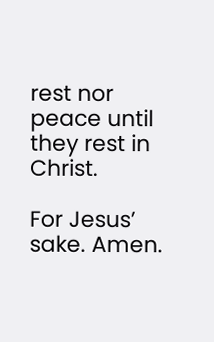rest nor peace until they rest in Christ.

For Jesus’ sake. Amen.